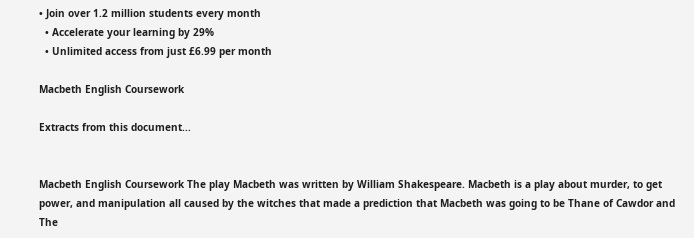• Join over 1.2 million students every month
  • Accelerate your learning by 29%
  • Unlimited access from just £6.99 per month

Macbeth English Coursework

Extracts from this document...


Macbeth English Coursework The play Macbeth was written by William Shakespeare. Macbeth is a play about murder, to get power, and manipulation all caused by the witches that made a prediction that Macbeth was going to be Thane of Cawdor and The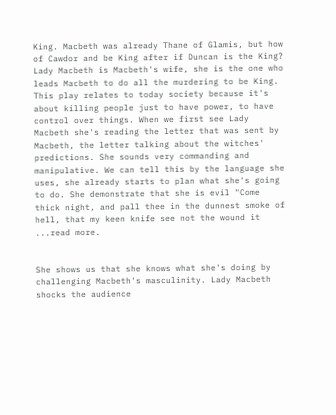King. Macbeth was already Thane of Glamis, but how of Cawdor and be King after if Duncan is the King? Lady Macbeth is Macbeth's wife, she is the one who leads Macbeth to do all the murdering to be King. This play relates to today society because it's about killing people just to have power, to have control over things. When we first see Lady Macbeth she's reading the letter that was sent by Macbeth, the letter talking about the witches' predictions. She sounds very commanding and manipulative. We can tell this by the language she uses, she already starts to plan what she's going to do. She demonstrate that she is evil "Come thick night, and pall thee in the dunnest smoke of hell, that my keen knife see not the wound it ...read more.


She shows us that she knows what she's doing by challenging Macbeth's masculinity. Lady Macbeth shocks the audience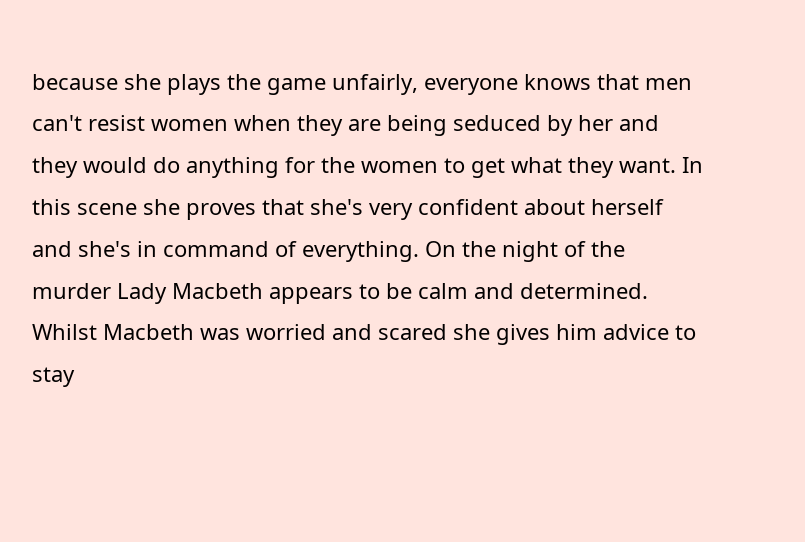because she plays the game unfairly, everyone knows that men can't resist women when they are being seduced by her and they would do anything for the women to get what they want. In this scene she proves that she's very confident about herself and she's in command of everything. On the night of the murder Lady Macbeth appears to be calm and determined. Whilst Macbeth was worried and scared she gives him advice to stay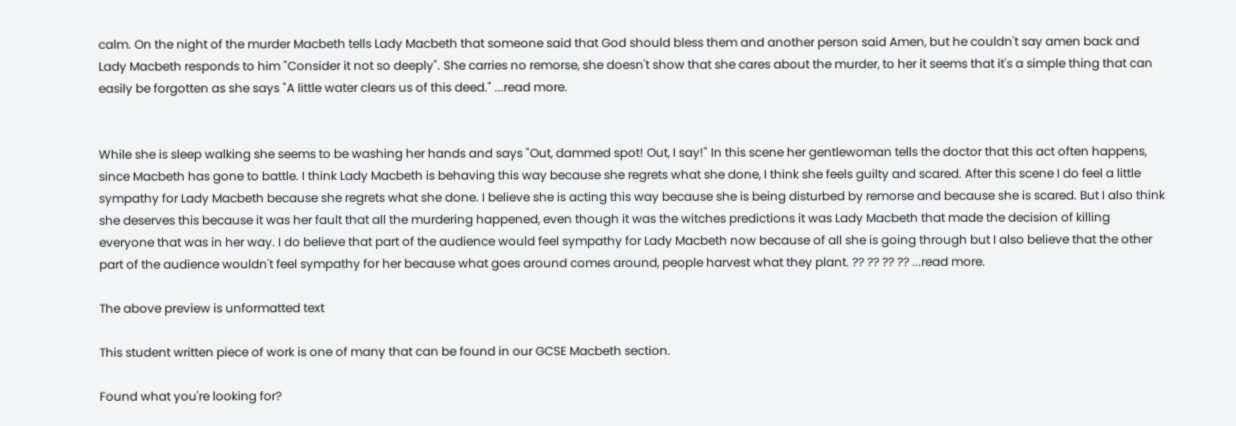calm. On the night of the murder Macbeth tells Lady Macbeth that someone said that God should bless them and another person said Amen, but he couldn't say amen back and Lady Macbeth responds to him "Consider it not so deeply". She carries no remorse, she doesn't show that she cares about the murder, to her it seems that it's a simple thing that can easily be forgotten as she says "A little water clears us of this deed." ...read more.


While she is sleep walking she seems to be washing her hands and says "Out, dammed spot! Out, I say!" In this scene her gentlewoman tells the doctor that this act often happens, since Macbeth has gone to battle. I think Lady Macbeth is behaving this way because she regrets what she done, I think she feels guilty and scared. After this scene I do feel a little sympathy for Lady Macbeth because she regrets what she done. I believe she is acting this way because she is being disturbed by remorse and because she is scared. But I also think she deserves this because it was her fault that all the murdering happened, even though it was the witches predictions it was Lady Macbeth that made the decision of killing everyone that was in her way. I do believe that part of the audience would feel sympathy for Lady Macbeth now because of all she is going through but I also believe that the other part of the audience wouldn't feel sympathy for her because what goes around comes around, people harvest what they plant. ?? ?? ?? ?? ...read more.

The above preview is unformatted text

This student written piece of work is one of many that can be found in our GCSE Macbeth section.

Found what you're looking for?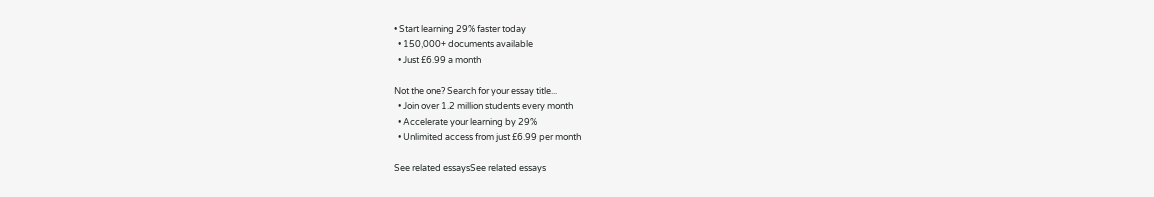• Start learning 29% faster today
  • 150,000+ documents available
  • Just £6.99 a month

Not the one? Search for your essay title...
  • Join over 1.2 million students every month
  • Accelerate your learning by 29%
  • Unlimited access from just £6.99 per month

See related essaysSee related essays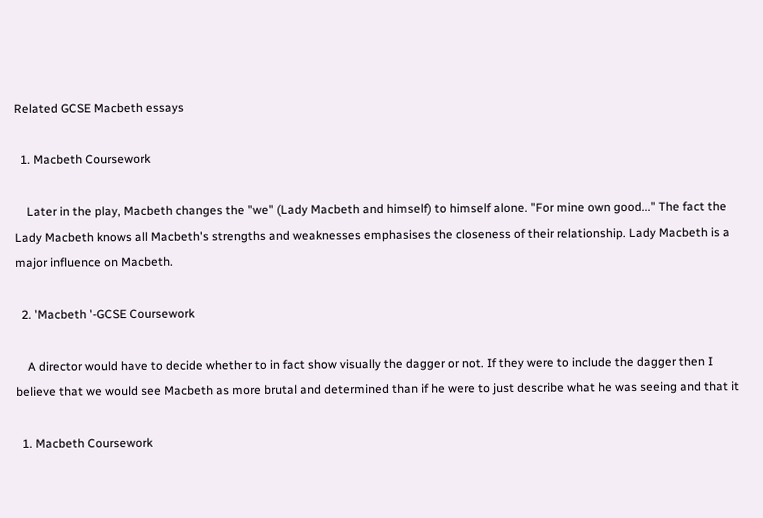Related GCSE Macbeth essays

  1. Macbeth Coursework

    Later in the play, Macbeth changes the "we" (Lady Macbeth and himself) to himself alone. "For mine own good..." The fact the Lady Macbeth knows all Macbeth's strengths and weaknesses emphasises the closeness of their relationship. Lady Macbeth is a major influence on Macbeth.

  2. 'Macbeth '-GCSE Coursework

    A director would have to decide whether to in fact show visually the dagger or not. If they were to include the dagger then I believe that we would see Macbeth as more brutal and determined than if he were to just describe what he was seeing and that it

  1. Macbeth Coursework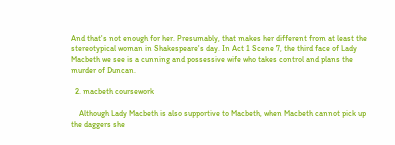And that's not enough for her. Presumably, that makes her different from at least the stereotypical woman in Shakespeare's day. In Act 1 Scene 7, the third face of Lady Macbeth we see is a cunning and possessive wife who takes control and plans the murder of Duncan.

  2. macbeth coursework

    Although Lady Macbeth is also supportive to Macbeth, when Macbeth cannot pick up the daggers she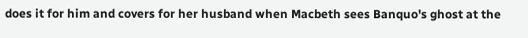does it for him and covers for her husband when Macbeth sees Banquo's ghost at the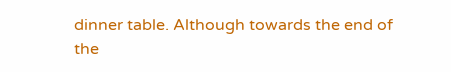dinner table. Although towards the end of the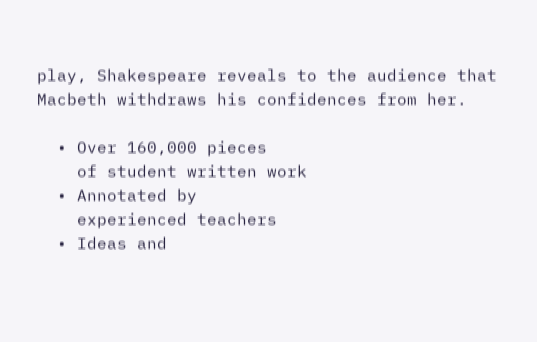play, Shakespeare reveals to the audience that Macbeth withdraws his confidences from her.

  • Over 160,000 pieces
    of student written work
  • Annotated by
    experienced teachers
  • Ideas and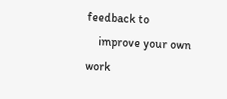feedback to
    improve your own work